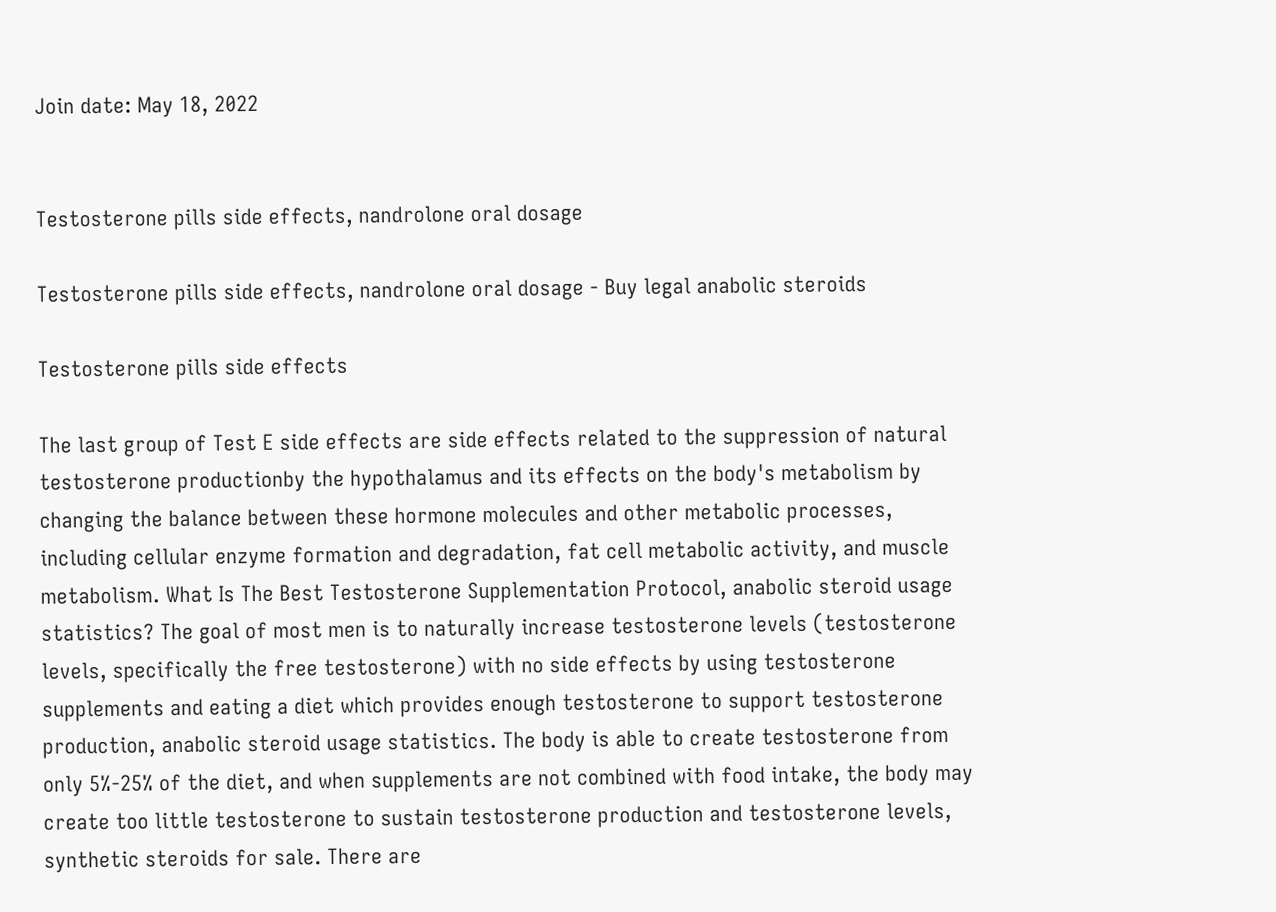Join date: May 18, 2022


Testosterone pills side effects, nandrolone oral dosage

Testosterone pills side effects, nandrolone oral dosage - Buy legal anabolic steroids

Testosterone pills side effects

The last group of Test E side effects are side effects related to the suppression of natural testosterone productionby the hypothalamus and its effects on the body's metabolism by changing the balance between these hormone molecules and other metabolic processes, including cellular enzyme formation and degradation, fat cell metabolic activity, and muscle metabolism. What Is The Best Testosterone Supplementation Protocol, anabolic steroid usage statistics? The goal of most men is to naturally increase testosterone levels (testosterone levels, specifically the free testosterone) with no side effects by using testosterone supplements and eating a diet which provides enough testosterone to support testosterone production, anabolic steroid usage statistics. The body is able to create testosterone from only 5%-25% of the diet, and when supplements are not combined with food intake, the body may create too little testosterone to sustain testosterone production and testosterone levels, synthetic steroids for sale. There are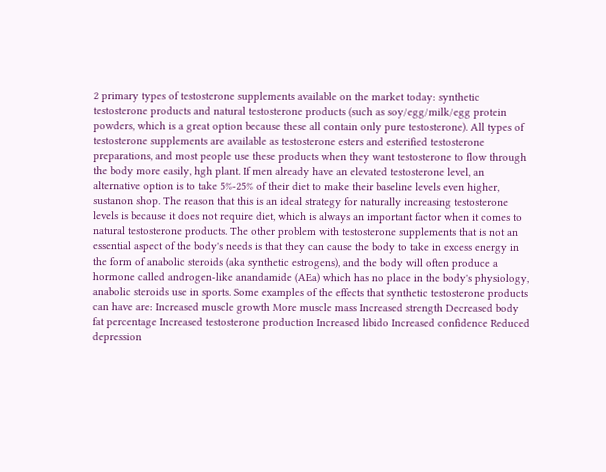2 primary types of testosterone supplements available on the market today: synthetic testosterone products and natural testosterone products (such as soy/egg/milk/egg protein powders, which is a great option because these all contain only pure testosterone). All types of testosterone supplements are available as testosterone esters and esterified testosterone preparations, and most people use these products when they want testosterone to flow through the body more easily, hgh plant. If men already have an elevated testosterone level, an alternative option is to take 5%-25% of their diet to make their baseline levels even higher, sustanon shop. The reason that this is an ideal strategy for naturally increasing testosterone levels is because it does not require diet, which is always an important factor when it comes to natural testosterone products. The other problem with testosterone supplements that is not an essential aspect of the body's needs is that they can cause the body to take in excess energy in the form of anabolic steroids (aka synthetic estrogens), and the body will often produce a hormone called androgen-like anandamide (AEa) which has no place in the body's physiology, anabolic steroids use in sports. Some examples of the effects that synthetic testosterone products can have are: Increased muscle growth More muscle mass Increased strength Decreased body fat percentage Increased testosterone production Increased libido Increased confidence Reduced depression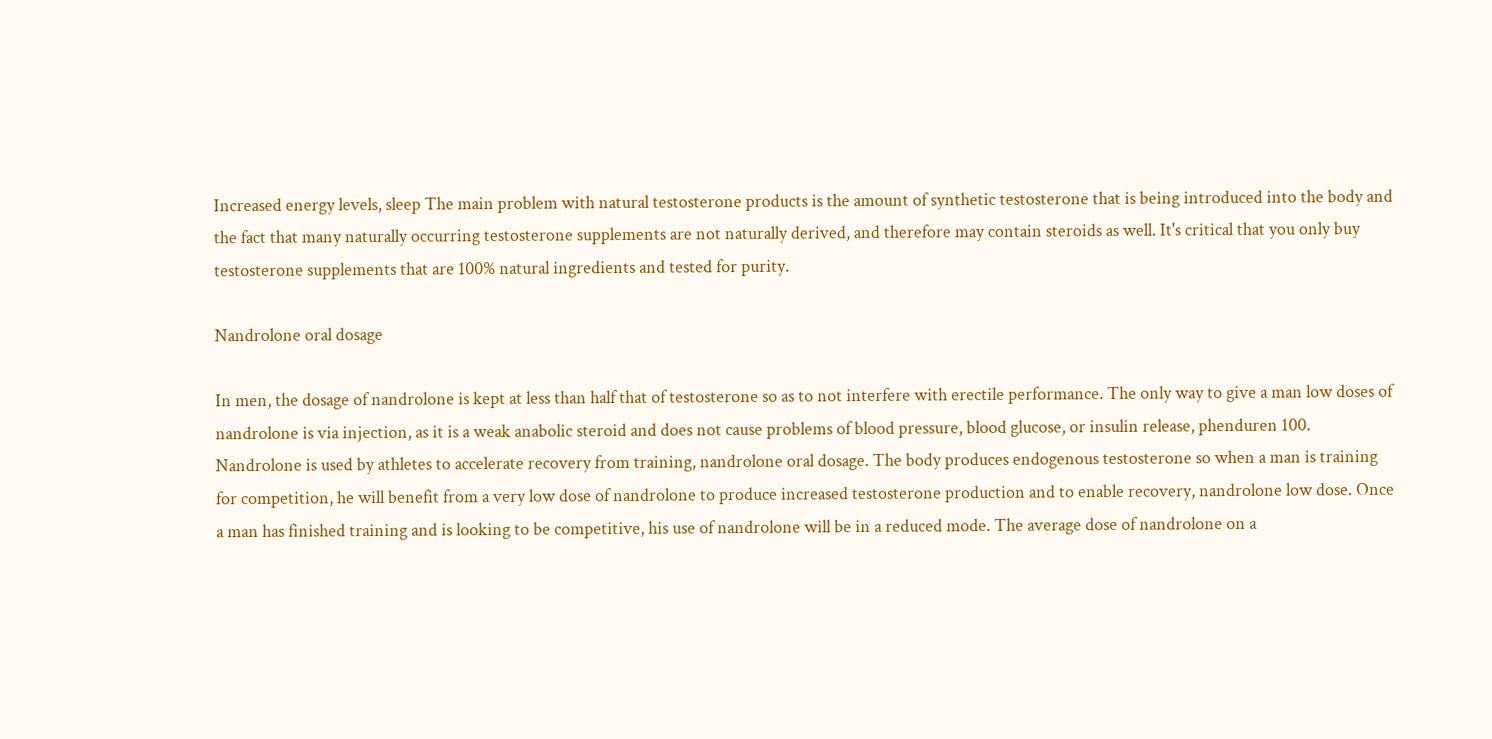Increased energy levels, sleep The main problem with natural testosterone products is the amount of synthetic testosterone that is being introduced into the body and the fact that many naturally occurring testosterone supplements are not naturally derived, and therefore may contain steroids as well. It's critical that you only buy testosterone supplements that are 100% natural ingredients and tested for purity.

Nandrolone oral dosage

In men, the dosage of nandrolone is kept at less than half that of testosterone so as to not interfere with erectile performance. The only way to give a man low doses of nandrolone is via injection, as it is a weak anabolic steroid and does not cause problems of blood pressure, blood glucose, or insulin release, phenduren 100. Nandrolone is used by athletes to accelerate recovery from training, nandrolone oral dosage. The body produces endogenous testosterone so when a man is training for competition, he will benefit from a very low dose of nandrolone to produce increased testosterone production and to enable recovery, nandrolone low dose. Once a man has finished training and is looking to be competitive, his use of nandrolone will be in a reduced mode. The average dose of nandrolone on a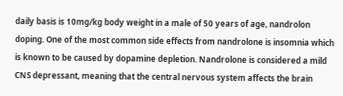daily basis is 10mg/kg body weight in a male of 50 years of age, nandrolon doping. One of the most common side effects from nandrolone is insomnia which is known to be caused by dopamine depletion. Nandrolone is considered a mild CNS depressant, meaning that the central nervous system affects the brain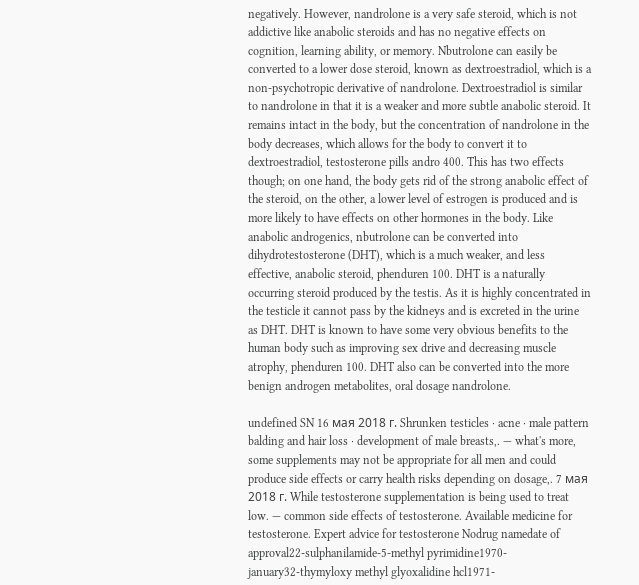negatively. However, nandrolone is a very safe steroid, which is not addictive like anabolic steroids and has no negative effects on cognition, learning ability, or memory. Nbutrolone can easily be converted to a lower dose steroid, known as dextroestradiol, which is a non-psychotropic derivative of nandrolone. Dextroestradiol is similar to nandrolone in that it is a weaker and more subtle anabolic steroid. It remains intact in the body, but the concentration of nandrolone in the body decreases, which allows for the body to convert it to dextroestradiol, testosterone pills andro 400. This has two effects though; on one hand, the body gets rid of the strong anabolic effect of the steroid, on the other, a lower level of estrogen is produced and is more likely to have effects on other hormones in the body. Like anabolic androgenics, nbutrolone can be converted into dihydrotestosterone (DHT), which is a much weaker, and less effective, anabolic steroid, phenduren 100. DHT is a naturally occurring steroid produced by the testis. As it is highly concentrated in the testicle it cannot pass by the kidneys and is excreted in the urine as DHT. DHT is known to have some very obvious benefits to the human body such as improving sex drive and decreasing muscle atrophy, phenduren 100. DHT also can be converted into the more benign androgen metabolites, oral dosage nandrolone.

undefined SN 16 мая 2018 г. Shrunken testicles · acne · male pattern balding and hair loss · development of male breasts,. — what's more, some supplements may not be appropriate for all men and could produce side effects or carry health risks depending on dosage,. 7 мая 2018 г. While testosterone supplementation is being used to treat low. — common side effects of testosterone. Available medicine for testosterone. Expert advice for testosterone Nodrug namedate of approval22‑sulphanilamide‑5‑methyl pyrimidine1970‑ january32‑thymyloxy methyl glyoxalidine hcl1971‑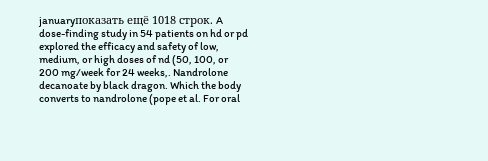januaryпоказать ещё 1018 строк. A dose-finding study in 54 patients on hd or pd explored the efficacy and safety of low, medium, or high doses of nd (50, 100, or 200 mg/week for 24 weeks,. Nandrolone decanoate by black dragon. Which the body converts to nandrolone (pope et al. For oral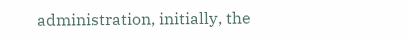administration, initially, the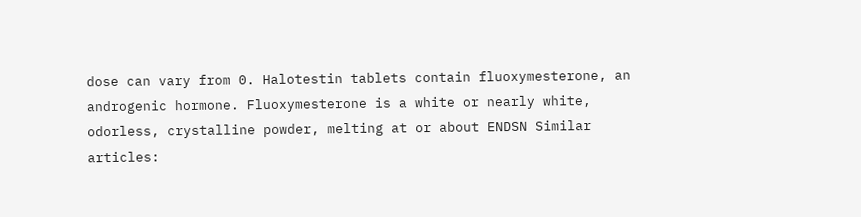dose can vary from 0. Halotestin tablets contain fluoxymesterone, an androgenic hormone. Fluoxymesterone is a white or nearly white, odorless, crystalline powder, melting at or about ENDSN Similar articles: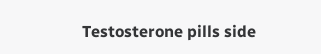Testosterone pills side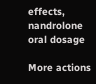effects, nandrolone oral dosage

More actions